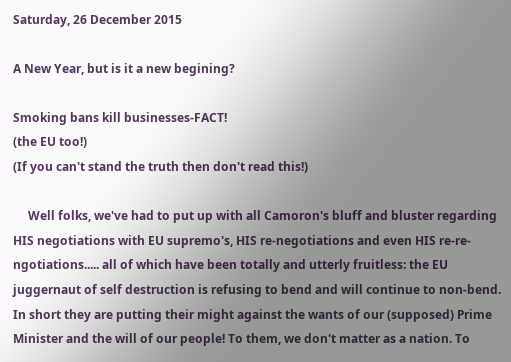Saturday, 26 December 2015

A New Year, but is it a new begining?

Smoking bans kill businesses-FACT!
(the EU too!)
(If you can't stand the truth then don't read this!)

     Well folks, we've had to put up with all Camoron's bluff and bluster regarding HIS negotiations with EU supremo's, HIS re-negotiations and even HIS re-re-ngotiations..... all of which have been totally and utterly fruitless: the EU juggernaut of self destruction is refusing to bend and will continue to non-bend. In short they are putting their might against the wants of our (supposed) Prime Minister and the will of our people! To them, we don't matter as a nation. To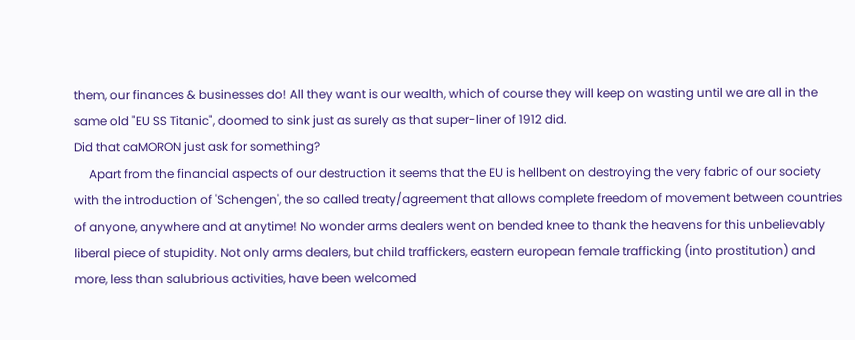them, our finances & businesses do! All they want is our wealth, which of course they will keep on wasting until we are all in the same old "EU SS Titanic", doomed to sink just as surely as that super-liner of 1912 did.
Did that caMORON just ask for something?
     Apart from the financial aspects of our destruction it seems that the EU is hellbent on destroying the very fabric of our society with the introduction of 'Schengen', the so called treaty/agreement that allows complete freedom of movement between countries of anyone, anywhere and at anytime! No wonder arms dealers went on bended knee to thank the heavens for this unbelievably liberal piece of stupidity. Not only arms dealers, but child traffickers, eastern european female trafficking (into prostitution) and more, less than salubrious activities, have been welcomed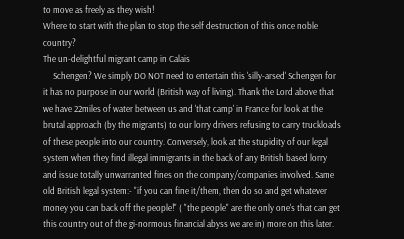to move as freely as they wish!
Where to start with the plan to stop the self destruction of this once noble country?
The un-delightful migrant camp in Calais
     Schengen? We simply DO NOT need to entertain this 'silly-arsed' Schengen for it has no purpose in our world (British way of living). Thank the Lord above that we have 22miles of water between us and 'that camp' in France for look at the brutal approach (by the migrants) to our lorry drivers refusing to carry truckloads of these people into our country. Conversely, look at the stupidity of our legal system when they find illegal immigrants in the back of any British based lorry and issue totally unwarranted fines on the company/companies involved. Same old British legal system:- "if you can fine it/them, then do so and get whatever money you can back off the people!" ( "the people" are the only one's that can get this country out of the gi-normous financial abyss we are in) more on this later.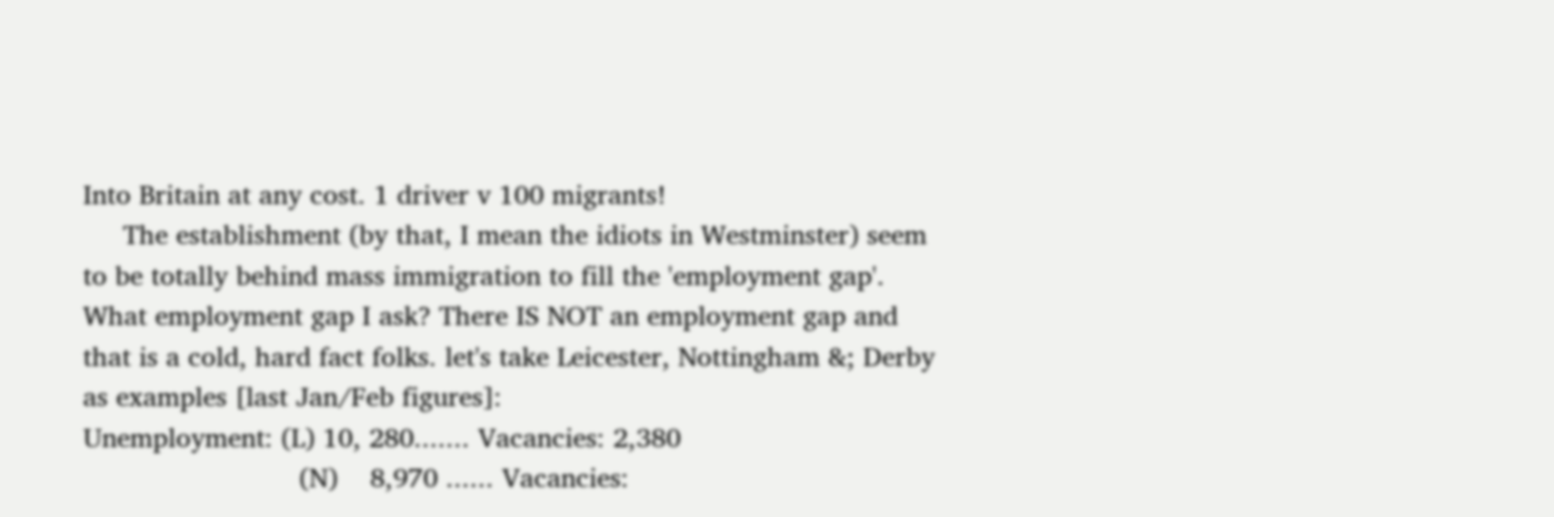Into Britain at any cost. 1 driver v 100 migrants!
     The establishment (by that, I mean the idiots in Westminster) seem to be totally behind mass immigration to fill the 'employment gap'. What employment gap I ask? There IS NOT an employment gap and that is a cold, hard fact folks. let's take Leicester, Nottingham &; Derby as examples [last Jan/Feb figures]:
Unemployment: (L) 10, 280....... Vacancies: 2,380
                           (N)    8,970 ...... Vacancies: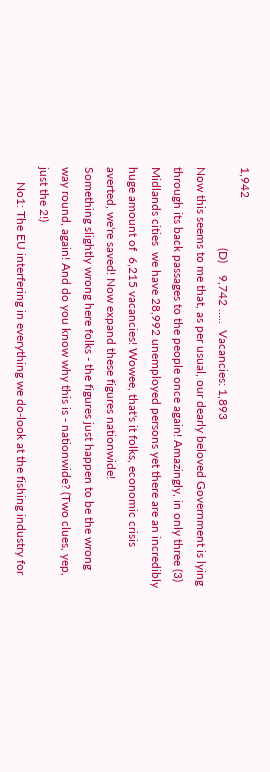1,942
                           (D)    9,742 .....  Vacancies: 1,893
Now this seems to me that, as per usual, our dearly beloved Government is lying through its back passages to the people once again! Amazingly, in only three (3) Midlands cities  we have 28,992 unemployed persons yet there are an incredibly huge amount of  6,215 vacancies! Wowee, that's it folks, economic crisis averted, we're saved! Now expand these figures nationwide!
Something slightly wrong here folks - the figures just happen to be the wrong way round, again! And do you know why this is - nationwide? (Two clues, yep, just the 2!)
     No1: The EU interfering in everything we do-look at the fishing industry for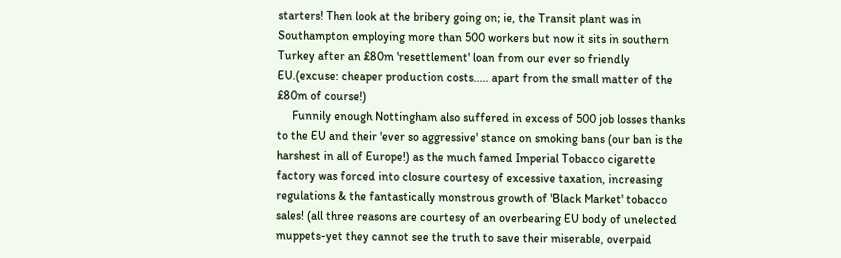starters! Then look at the bribery going on; ie, the Transit plant was in Southampton employing more than 500 workers but now it sits in southern Turkey after an £80m 'resettlement' loan from our ever so friendly EU.(excuse: cheaper production costs..... apart from the small matter of the £80m of course!)
     Funnily enough Nottingham also suffered in excess of 500 job losses thanks to the EU and their 'ever so aggressive' stance on smoking bans (our ban is the harshest in all of Europe!) as the much famed Imperial Tobacco cigarette factory was forced into closure courtesy of excessive taxation, increasing regulations & the fantastically monstrous growth of 'Black Market' tobacco sales! (all three reasons are courtesy of an overbearing EU body of unelected muppets-yet they cannot see the truth to save their miserable, overpaid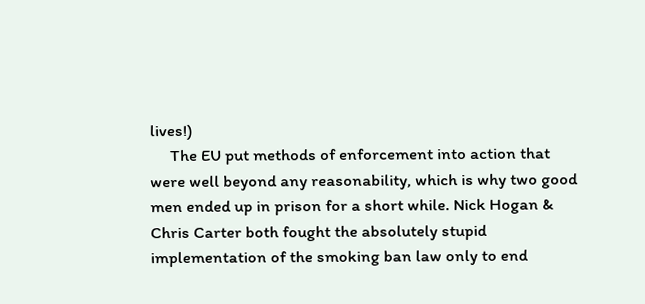lives!)
     The EU put methods of enforcement into action that were well beyond any reasonability, which is why two good men ended up in prison for a short while. Nick Hogan & Chris Carter both fought the absolutely stupid implementation of the smoking ban law only to end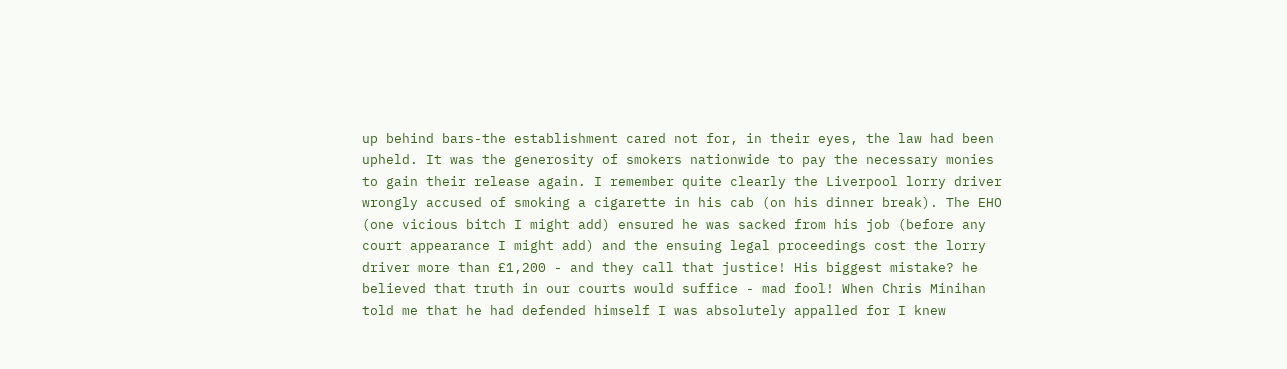up behind bars-the establishment cared not for, in their eyes, the law had been upheld. It was the generosity of smokers nationwide to pay the necessary monies to gain their release again. I remember quite clearly the Liverpool lorry driver wrongly accused of smoking a cigarette in his cab (on his dinner break). The EHO (one vicious bitch I might add) ensured he was sacked from his job (before any court appearance I might add) and the ensuing legal proceedings cost the lorry driver more than £1,200 - and they call that justice! His biggest mistake? he believed that truth in our courts would suffice - mad fool! When Chris Minihan told me that he had defended himself I was absolutely appalled for I knew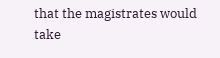that the magistrates would take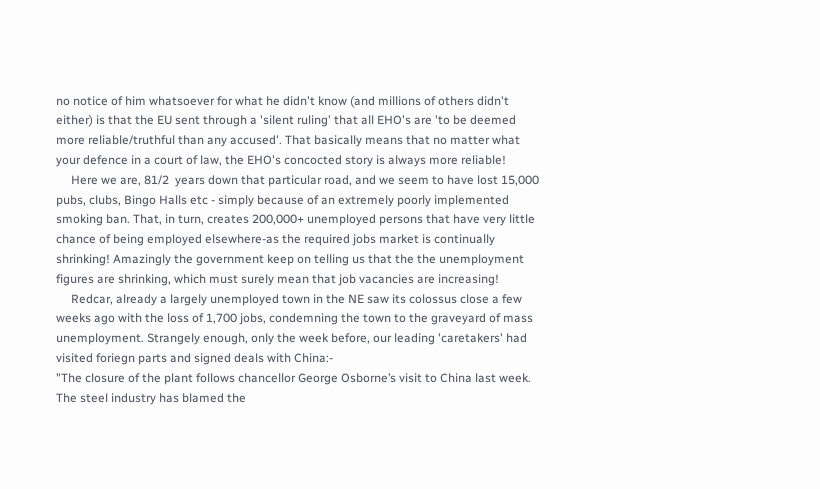no notice of him whatsoever for what he didn't know (and millions of others didn't either) is that the EU sent through a 'silent ruling' that all EHO's are 'to be deemed more reliable/truthful than any accused'. That basically means that no matter what your defence in a court of law, the EHO's concocted story is always more reliable!
     Here we are, 81/2  years down that particular road, and we seem to have lost 15,000 pubs, clubs, Bingo Halls etc - simply because of an extremely poorly implemented smoking ban. That, in turn, creates 200,000+ unemployed persons that have very little chance of being employed elsewhere-as the required jobs market is continually shrinking! Amazingly the government keep on telling us that the the unemployment figures are shrinking, which must surely mean that job vacancies are increasing!
     Redcar, already a largely unemployed town in the NE saw its colossus close a few weeks ago with the loss of 1,700 jobs, condemning the town to the graveyard of mass unemployment. Strangely enough, only the week before, our leading 'caretakers' had visited foriegn parts and signed deals with China:-
"The closure of the plant follows chancellor George Osborne’s visit to China last week. The steel industry has blamed the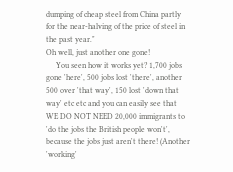dumping of cheap steel from China partly for the near-halving of the price of steel in the past year."
Oh well, just another one gone!
     You seen how it works yet? 1,700 jobs gone 'here', 500 jobs lost 'there', another 500 over 'that way', 150 lost 'down that way' etc etc and you can easily see that WE DO NOT NEED 20,000 immigrants to 'do the jobs the British people won't', because the jobs just aren't there! (Another 'working'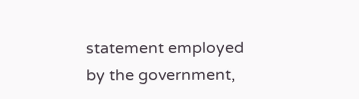statement employed by the government,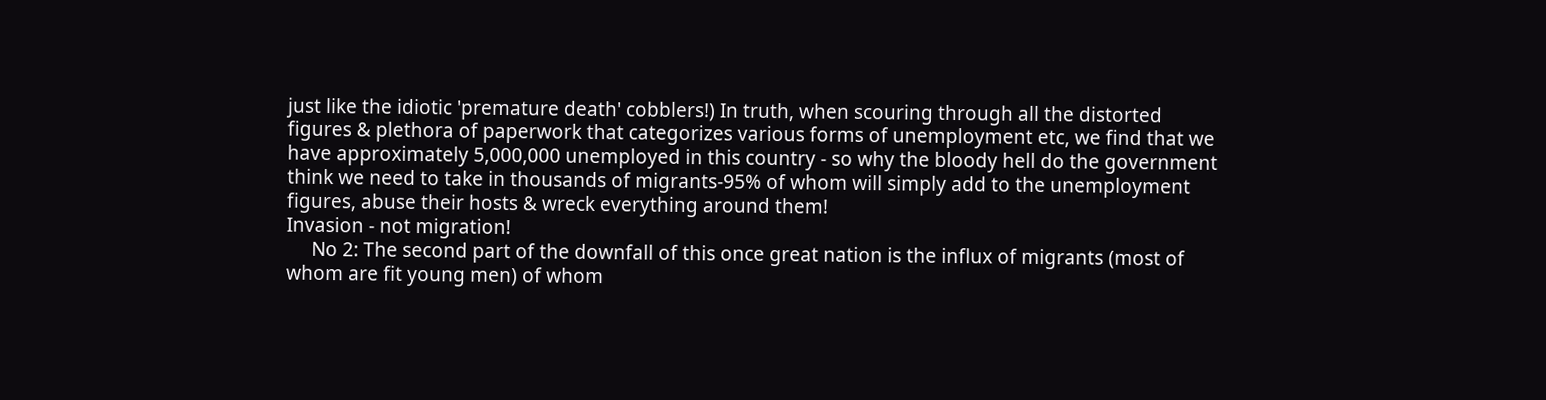just like the idiotic 'premature death' cobblers!) In truth, when scouring through all the distorted figures & plethora of paperwork that categorizes various forms of unemployment etc, we find that we have approximately 5,000,000 unemployed in this country - so why the bloody hell do the government think we need to take in thousands of migrants-95% of whom will simply add to the unemployment figures, abuse their hosts & wreck everything around them!
Invasion - not migration!
     No 2: The second part of the downfall of this once great nation is the influx of migrants (most of whom are fit young men) of whom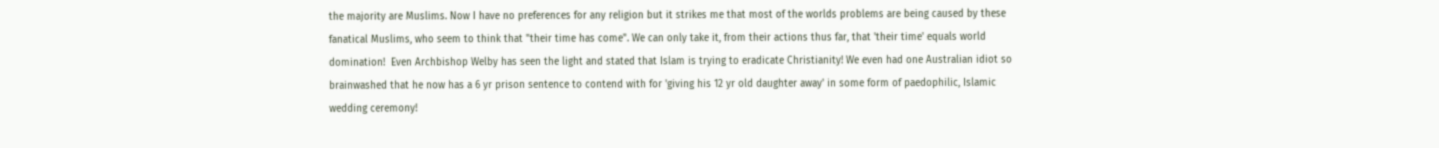the majority are Muslims. Now I have no preferences for any religion but it strikes me that most of the worlds problems are being caused by these fanatical Muslims, who seem to think that "their time has come". We can only take it, from their actions thus far, that 'their time' equals world domination!  Even Archbishop Welby has seen the light and stated that Islam is trying to eradicate Christianity! We even had one Australian idiot so brainwashed that he now has a 6 yr prison sentence to contend with for 'giving his 12 yr old daughter away' in some form of paedophilic, Islamic wedding ceremony!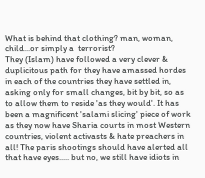What is behind that clothing? man, woman, child...or simply a  terrorist?
They (Islam) have followed a very clever & duplicitous path for they have amassed hordes in each of the countries they have settled in, asking only for small changes, bit by bit, so as to allow them to reside 'as they would'. It has been a magnificent 'salami slicing' piece of work as they now have Sharia courts in most Western countries, violent activasts & hate preachers in all! The paris shootings should have alerted all that have eyes..... but no, we still have idiots in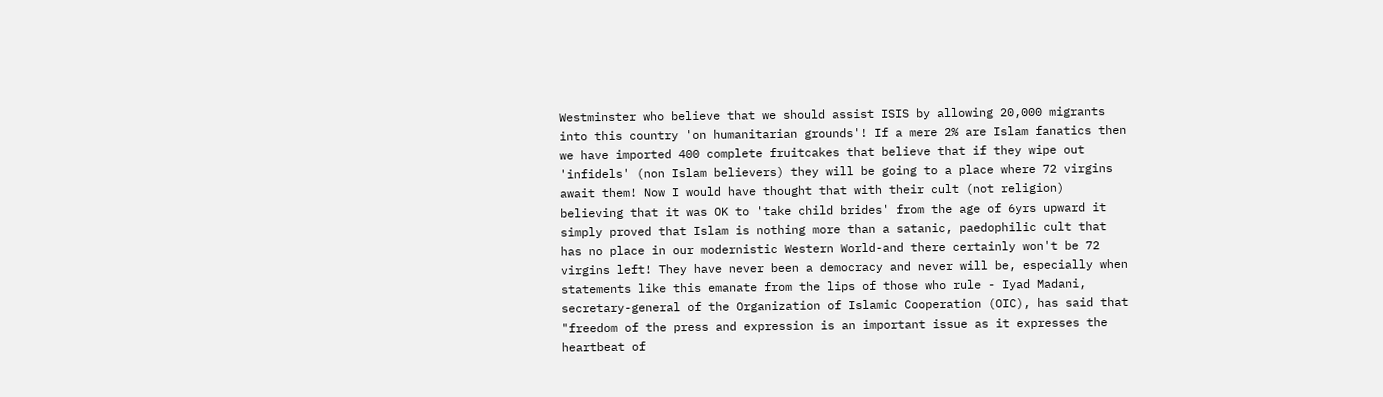Westminster who believe that we should assist ISIS by allowing 20,000 migrants into this country 'on humanitarian grounds'! If a mere 2% are Islam fanatics then we have imported 400 complete fruitcakes that believe that if they wipe out 'infidels' (non Islam believers) they will be going to a place where 72 virgins await them! Now I would have thought that with their cult (not religion) believing that it was OK to 'take child brides' from the age of 6yrs upward it simply proved that Islam is nothing more than a satanic, paedophilic cult that has no place in our modernistic Western World-and there certainly won't be 72 virgins left! They have never been a democracy and never will be, especially when statements like this emanate from the lips of those who rule - Iyad Madani, secretary-general of the Organization of Islamic Cooperation (OIC), has said that "freedom of the press and expression is an important issue as it expresses the heartbeat of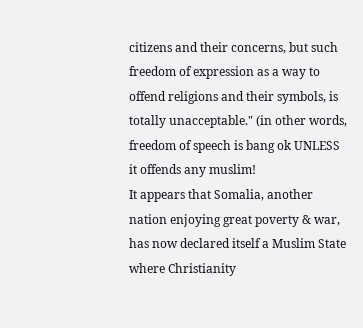citizens and their concerns, but such freedom of expression as a way to offend religions and their symbols, is totally unacceptable." (in other words, freedom of speech is bang ok UNLESS it offends any muslim!
It appears that Somalia, another nation enjoying great poverty & war, has now declared itself a Muslim State where Christianity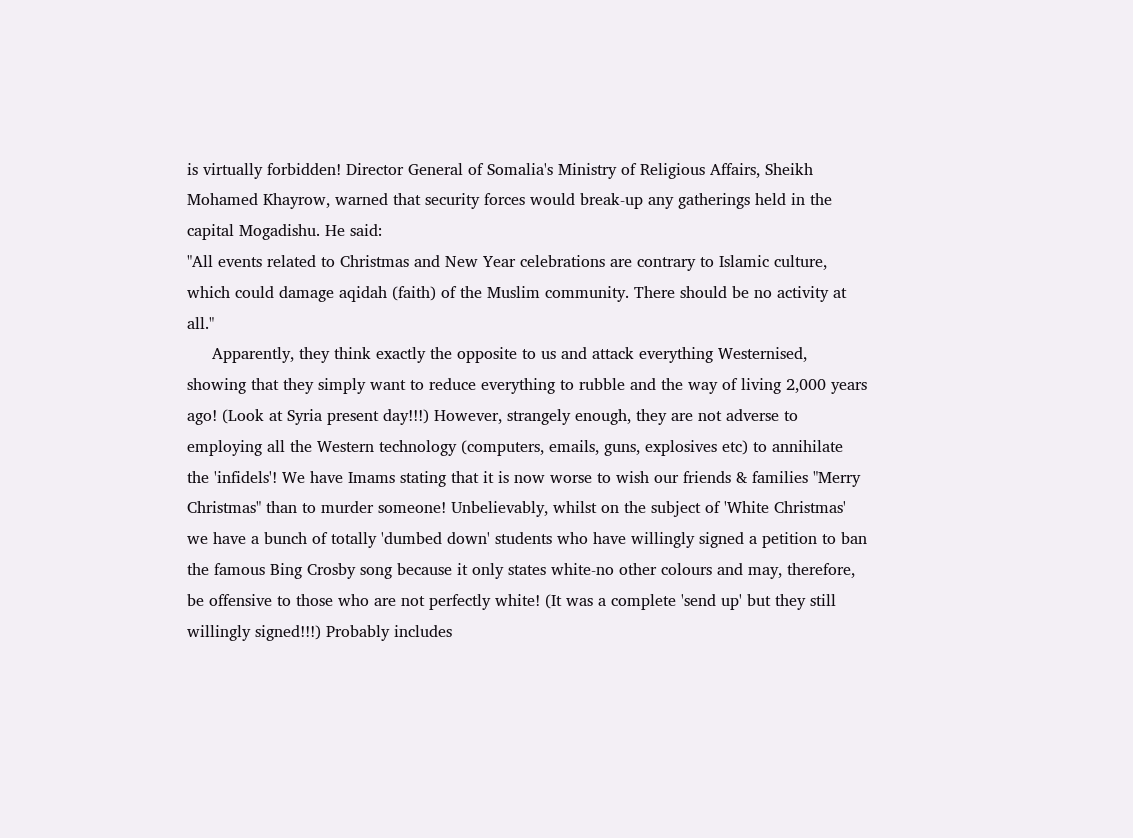is virtually forbidden! Director General of Somalia's Ministry of Religious Affairs, Sheikh Mohamed Khayrow, warned that security forces would break-up any gatherings held in the capital Mogadishu. He said:
"All events related to Christmas and New Year celebrations are contrary to Islamic culture, which could damage aqidah (faith) of the Muslim community. There should be no activity at all."
     Apparently, they think exactly the opposite to us and attack everything Westernised, showing that they simply want to reduce everything to rubble and the way of living 2,000 years ago! (Look at Syria present day!!!) However, strangely enough, they are not adverse to employing all the Western technology (computers, emails, guns, explosives etc) to annihilate the 'infidels'! We have Imams stating that it is now worse to wish our friends & families "Merry Christmas" than to murder someone! Unbelievably, whilst on the subject of 'White Christmas' we have a bunch of totally 'dumbed down' students who have willingly signed a petition to ban the famous Bing Crosby song because it only states white-no other colours and may, therefore, be offensive to those who are not perfectly white! (It was a complete 'send up' but they still willingly signed!!!) Probably includes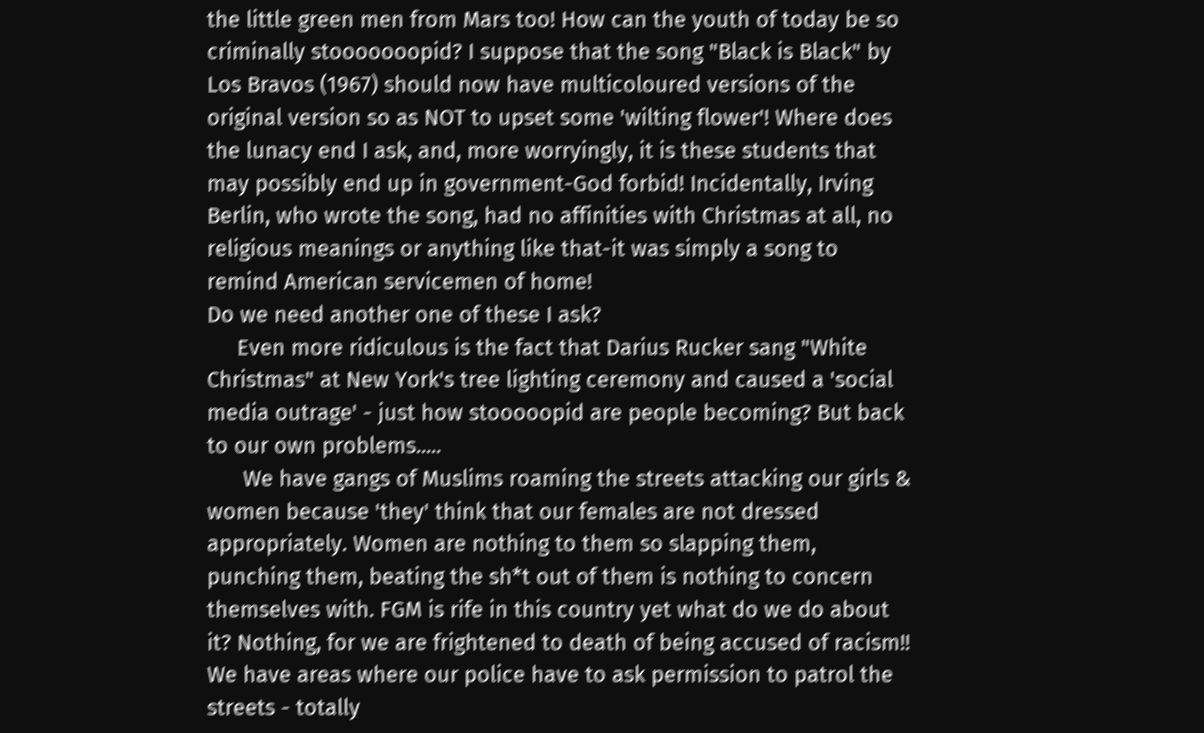the little green men from Mars too! How can the youth of today be so criminally stooooooopid? I suppose that the song "Black is Black" by Los Bravos (1967) should now have multicoloured versions of the original version so as NOT to upset some 'wilting flower'! Where does the lunacy end I ask, and, more worryingly, it is these students that may possibly end up in government-God forbid! Incidentally, Irving Berlin, who wrote the song, had no affinities with Christmas at all, no religious meanings or anything like that-it was simply a song to remind American servicemen of home!
Do we need another one of these I ask?
     Even more ridiculous is the fact that Darius Rucker sang "White Christmas" at New York's tree lighting ceremony and caused a 'social media outrage' - just how stooooopid are people becoming? But back to our own problems.....
      We have gangs of Muslims roaming the streets attacking our girls & women because 'they' think that our females are not dressed appropriately. Women are nothing to them so slapping them, punching them, beating the sh*t out of them is nothing to concern themselves with. FGM is rife in this country yet what do we do about it? Nothing, for we are frightened to death of being accused of racism!! We have areas where our police have to ask permission to patrol the streets - totally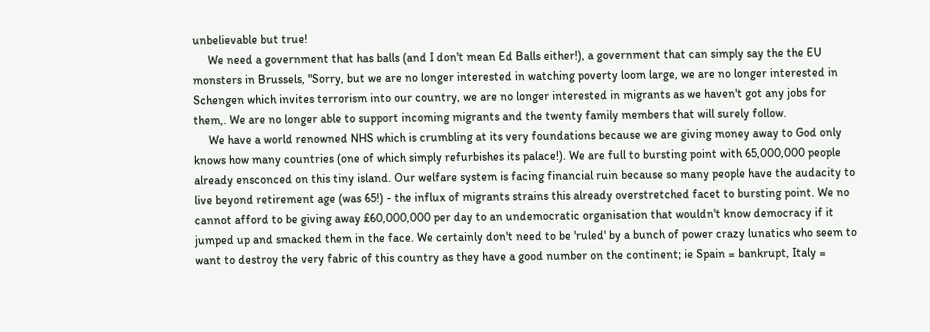unbelievable but true!
     We need a government that has balls (and I don't mean Ed Balls either!), a government that can simply say the the EU monsters in Brussels, "Sorry, but we are no longer interested in watching poverty loom large, we are no longer interested in Schengen which invites terrorism into our country, we are no longer interested in migrants as we haven't got any jobs for them,. We are no longer able to support incoming migrants and the twenty family members that will surely follow.
     We have a world renowned NHS which is crumbling at its very foundations because we are giving money away to God only knows how many countries (one of which simply refurbishes its palace!). We are full to bursting point with 65,000,000 people already ensconced on this tiny island. Our welfare system is facing financial ruin because so many people have the audacity to live beyond retirement age (was 65!) - the influx of migrants strains this already overstretched facet to bursting point. We no cannot afford to be giving away £60,000,000 per day to an undemocratic organisation that wouldn't know democracy if it jumped up and smacked them in the face. We certainly don't need to be 'ruled' by a bunch of power crazy lunatics who seem to want to destroy the very fabric of this country as they have a good number on the continent; ie Spain = bankrupt, Italy =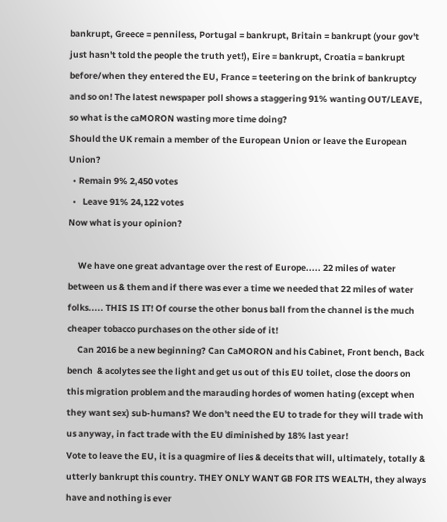bankrupt, Greece = penniless, Portugal = bankrupt, Britain = bankrupt (your gov't just hasn't told the people the truth yet!), Eire = bankrupt, Croatia = bankrupt before/when they entered the EU, France = teetering on the brink of bankruptcy and so on! The latest newspaper poll shows a staggering 91% wanting OUT/LEAVE, so what is the caMORON wasting more time doing?
Should the UK remain a member of the European Union or leave the European Union?
  • Remain 9% 2,450 votes
  •   Leave 91% 24,122 votes
Now what is your opinion?

     We have one great advantage over the rest of Europe..... 22 miles of water between us & them and if there was ever a time we needed that 22 miles of water folks..... THIS IS IT! Of course the other bonus ball from the channel is the much cheaper tobacco purchases on the other side of it!
     Can 2016 be a new beginning? Can CaMORON and his Cabinet, Front bench, Back bench  & acolytes see the light and get us out of this EU toilet, close the doors on this migration problem and the marauding hordes of women hating (except when they want sex) sub-humans? We don't need the EU to trade for they will trade with us anyway, in fact trade with the EU diminished by 18% last year!
Vote to leave the EU, it is a quagmire of lies & deceits that will, ultimately, totally & utterly bankrupt this country. THEY ONLY WANT GB FOR ITS WEALTH, they always have and nothing is ever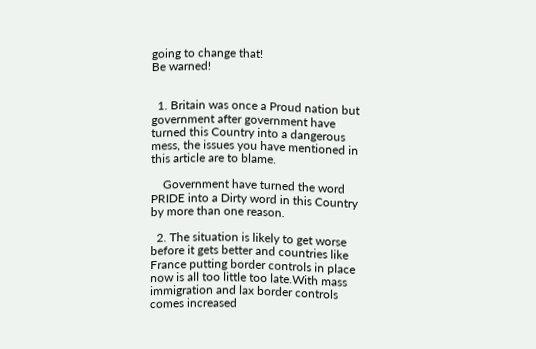going to change that!
Be warned!


  1. Britain was once a Proud nation but government after government have turned this Country into a dangerous mess, the issues you have mentioned in this article are to blame.

    Government have turned the word PRIDE into a Dirty word in this Country by more than one reason.

  2. The situation is likely to get worse before it gets better and countries like France putting border controls in place now is all too little too late.With mass immigration and lax border controls comes increased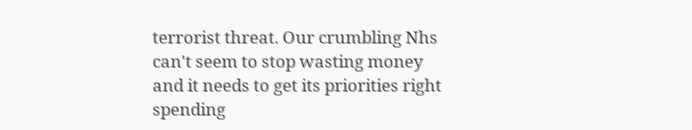terrorist threat. Our crumbling Nhs can't seem to stop wasting money and it needs to get its priorities right spending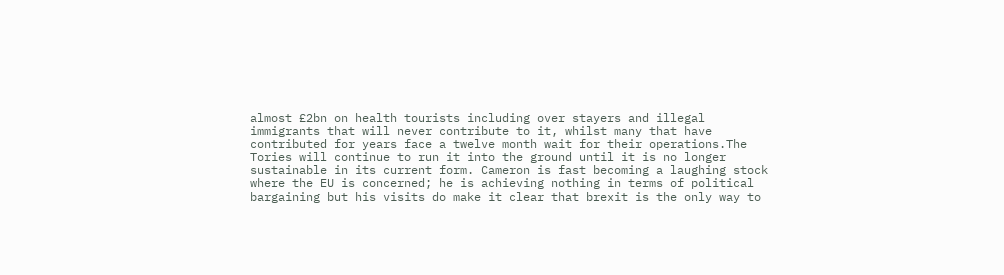almost £2bn on health tourists including over stayers and illegal immigrants that will never contribute to it, whilst many that have contributed for years face a twelve month wait for their operations.The Tories will continue to run it into the ground until it is no longer sustainable in its current form. Cameron is fast becoming a laughing stock where the EU is concerned; he is achieving nothing in terms of political bargaining but his visits do make it clear that brexit is the only way to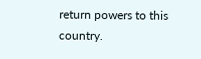return powers to this country.